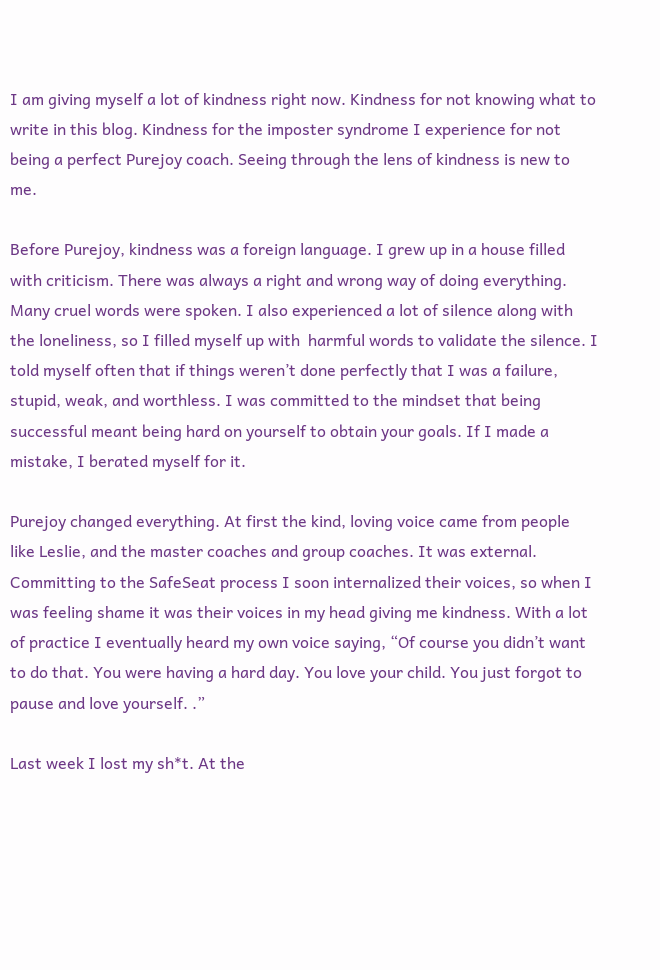I am giving myself a lot of kindness right now. Kindness for not knowing what to write in this blog. Kindness for the imposter syndrome I experience for not being a perfect Purejoy coach. Seeing through the lens of kindness is new to me.

Before Purejoy, kindness was a foreign language. I grew up in a house filled with criticism. There was always a right and wrong way of doing everything. Many cruel words were spoken. I also experienced a lot of silence along with the loneliness, so I filled myself up with  harmful words to validate the silence. I told myself often that if things weren’t done perfectly that I was a failure, stupid, weak, and worthless. I was committed to the mindset that being successful meant being hard on yourself to obtain your goals. If I made a mistake, I berated myself for it.

Purejoy changed everything. At first the kind, loving voice came from people like Leslie, and the master coaches and group coaches. It was external. Committing to the SafeSeat process I soon internalized their voices, so when I was feeling shame it was their voices in my head giving me kindness. With a lot of practice I eventually heard my own voice saying, “Of course you didn’t want to do that. You were having a hard day. You love your child. You just forgot to pause and love yourself. .”

Last week I lost my sh*t. At the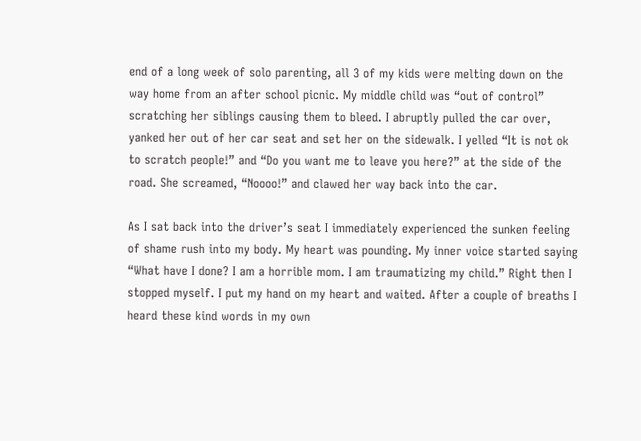end of a long week of solo parenting, all 3 of my kids were melting down on the way home from an after school picnic. My middle child was “out of control” scratching her siblings causing them to bleed. I abruptly pulled the car over, yanked her out of her car seat and set her on the sidewalk. I yelled “It is not ok to scratch people!” and “Do you want me to leave you here?” at the side of the road. She screamed, “Noooo!” and clawed her way back into the car.

As I sat back into the driver’s seat I immediately experienced the sunken feeling of shame rush into my body. My heart was pounding. My inner voice started saying “What have I done? I am a horrible mom. I am traumatizing my child.” Right then I stopped myself. I put my hand on my heart and waited. After a couple of breaths I heard these kind words in my own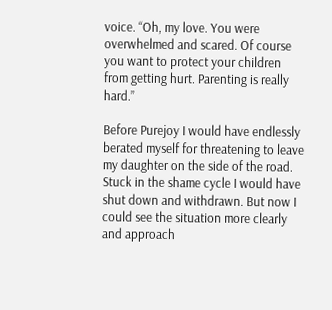voice. “Oh, my love. You were overwhelmed and scared. Of course you want to protect your children from getting hurt. Parenting is really hard.”

Before Purejoy I would have endlessly berated myself for threatening to leave my daughter on the side of the road. Stuck in the shame cycle I would have shut down and withdrawn. But now I could see the situation more clearly and approach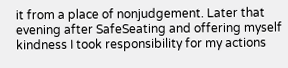it from a place of nonjudgement. Later that evening after SafeSeating and offering myself kindness I took responsibility for my actions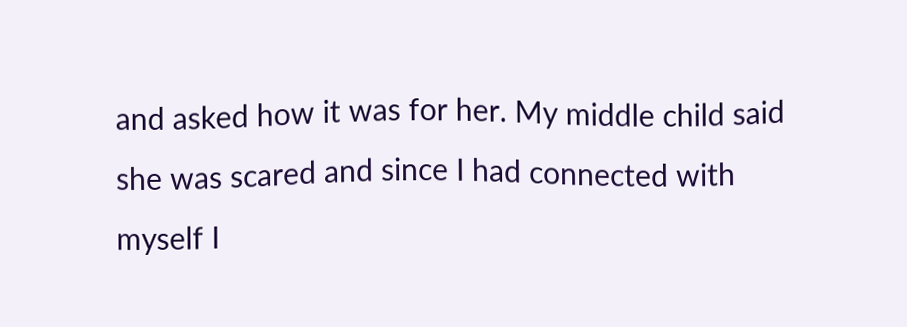and asked how it was for her. My middle child said she was scared and since I had connected with myself I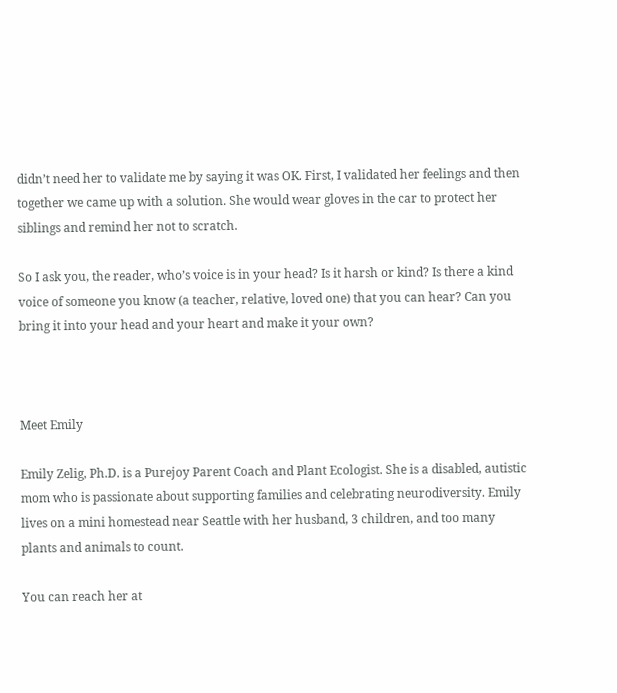didn’t need her to validate me by saying it was OK. First, I validated her feelings and then together we came up with a solution. She would wear gloves in the car to protect her siblings and remind her not to scratch.

So I ask you, the reader, who’s voice is in your head? Is it harsh or kind? Is there a kind voice of someone you know (a teacher, relative, loved one) that you can hear? Can you bring it into your head and your heart and make it your own?



Meet Emily

Emily Zelig, Ph.D. is a Purejoy Parent Coach and Plant Ecologist. She is a disabled, autistic mom who is passionate about supporting families and celebrating neurodiversity. Emily lives on a mini homestead near Seattle with her husband, 3 children, and too many plants and animals to count.

You can reach her at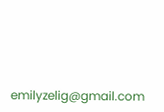emilyzelig@gmail.com